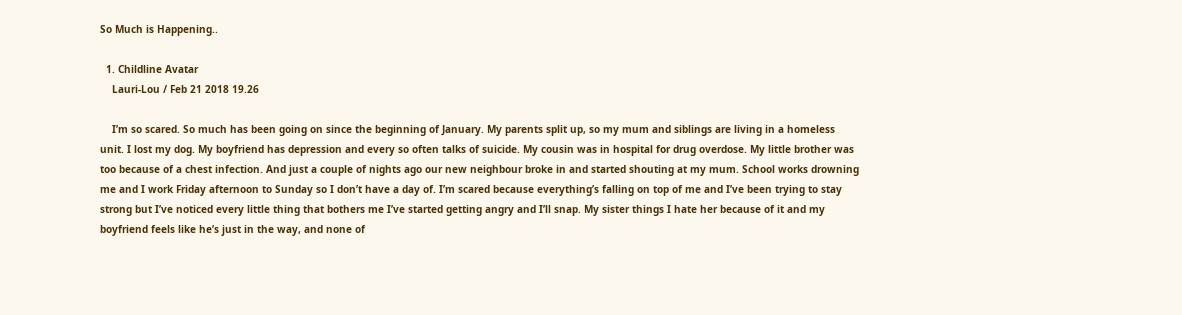So Much is Happening..

  1. Childline Avatar
    Lauri-Lou / Feb 21 2018 19.26

    I’m so scared. So much has been going on since the beginning of January. My parents split up, so my mum and siblings are living in a homeless unit. I lost my dog. My boyfriend has depression and every so often talks of suicide. My cousin was in hospital for drug overdose. My little brother was too because of a chest infection. And just a couple of nights ago our new neighbour broke in and started shouting at my mum. School works drowning me and I work Friday afternoon to Sunday so I don’t have a day of. I’m scared because everything’s falling on top of me and I’ve been trying to stay strong but I’ve noticed every little thing that bothers me I’ve started getting angry and I’ll snap. My sister things I hate her because of it and my boyfriend feels like he’s just in the way, and none of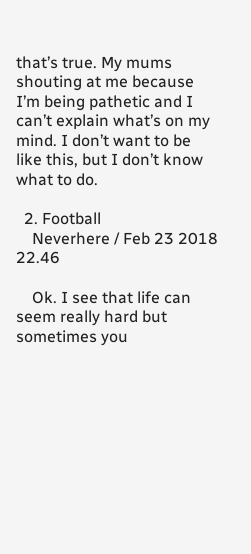that’s true. My mums shouting at me because I’m being pathetic and I can’t explain what’s on my mind. I don’t want to be like this, but I don’t know what to do.

  2. Football
    Neverhere / Feb 23 2018 22.46

    Ok. I see that life can seem really hard but sometimes you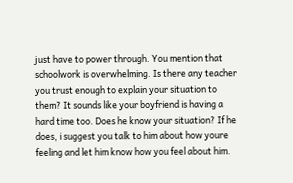just have to power through. You mention that schoolwork is overwhelming. Is there any teacher you trust enough to explain your situation to them? It sounds like your boyfriend is having a hard time too. Does he know your situation? If he does, i suggest you talk to him about how youre feeling and let him know how you feel about him.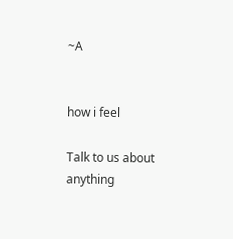~A


how i feel

Talk to us about anything